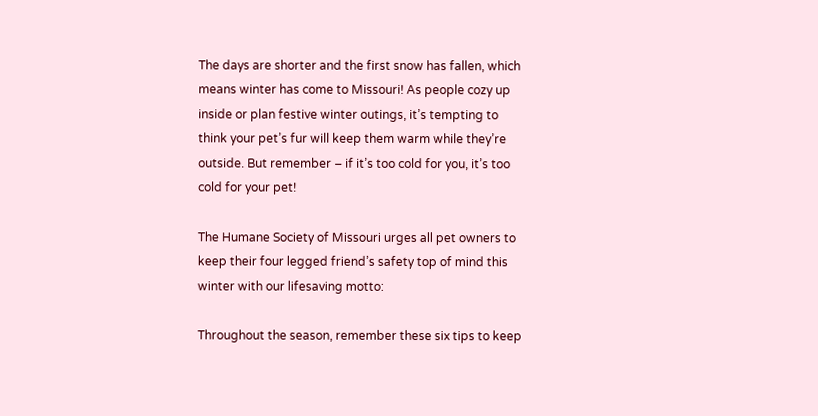The days are shorter and the first snow has fallen, which means winter has come to Missouri! As people cozy up inside or plan festive winter outings, it’s tempting to think your pet’s fur will keep them warm while they’re outside. But remember – if it’s too cold for you, it’s too cold for your pet!

The Humane Society of Missouri urges all pet owners to keep their four legged friend’s safety top of mind this winter with our lifesaving motto:

Throughout the season, remember these six tips to keep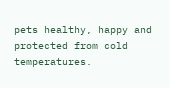pets healthy, happy and protected from cold temperatures.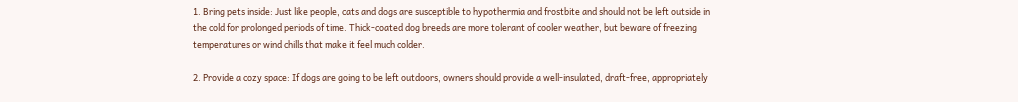1. Bring pets inside: Just like people, cats and dogs are susceptible to hypothermia and frostbite and should not be left outside in the cold for prolonged periods of time. Thick-coated dog breeds are more tolerant of cooler weather, but beware of freezing temperatures or wind chills that make it feel much colder.

2. Provide a cozy space: If dogs are going to be left outdoors, owners should provide a well-insulated, draft-free, appropriately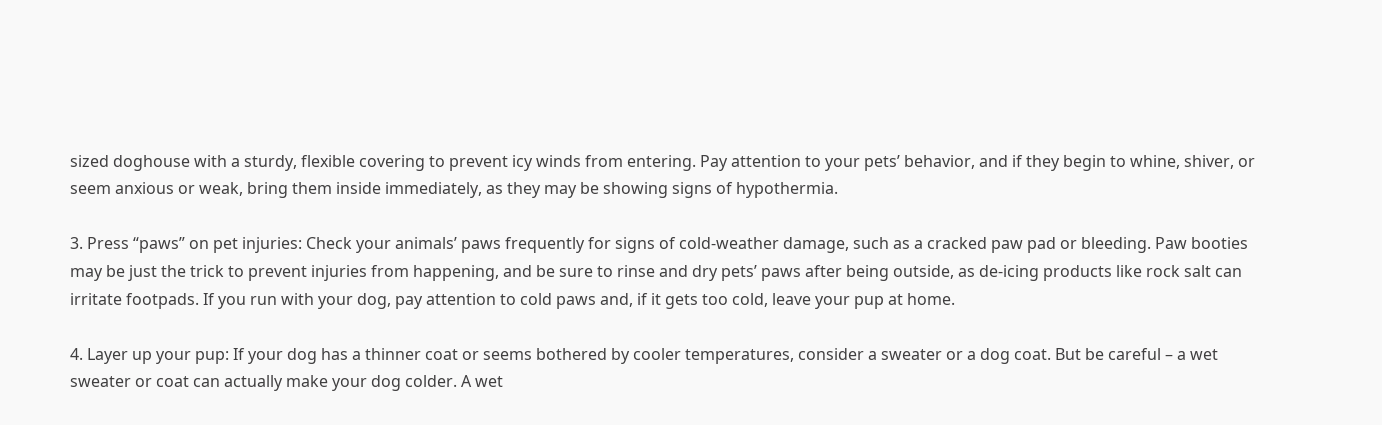sized doghouse with a sturdy, flexible covering to prevent icy winds from entering. Pay attention to your pets’ behavior, and if they begin to whine, shiver, or seem anxious or weak, bring them inside immediately, as they may be showing signs of hypothermia.

3. Press “paws” on pet injuries: Check your animals’ paws frequently for signs of cold-weather damage, such as a cracked paw pad or bleeding. Paw booties may be just the trick to prevent injuries from happening, and be sure to rinse and dry pets’ paws after being outside, as de-icing products like rock salt can irritate footpads. If you run with your dog, pay attention to cold paws and, if it gets too cold, leave your pup at home.

4. Layer up your pup: If your dog has a thinner coat or seems bothered by cooler temperatures, consider a sweater or a dog coat. But be careful – a wet sweater or coat can actually make your dog colder. A wet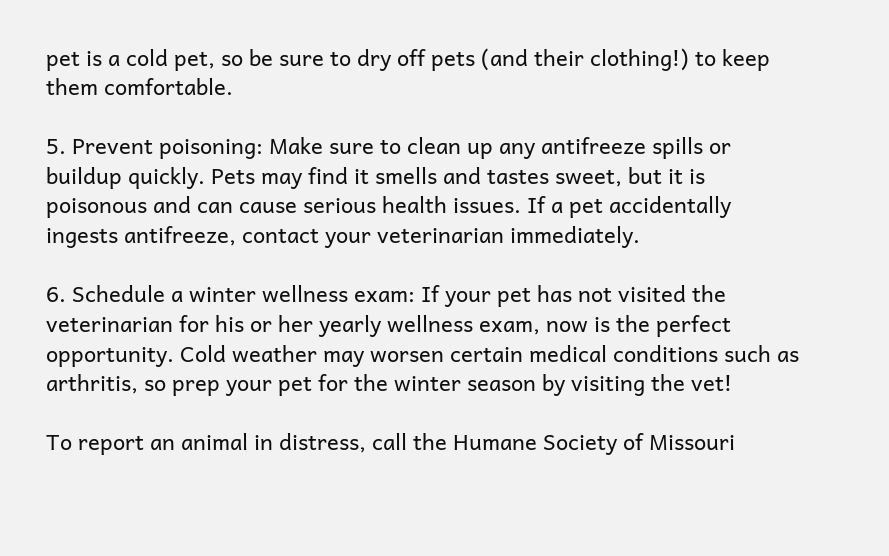pet is a cold pet, so be sure to dry off pets (and their clothing!) to keep them comfortable.

5. Prevent poisoning: Make sure to clean up any antifreeze spills or buildup quickly. Pets may find it smells and tastes sweet, but it is poisonous and can cause serious health issues. If a pet accidentally ingests antifreeze, contact your veterinarian immediately.

6. Schedule a winter wellness exam: If your pet has not visited the veterinarian for his or her yearly wellness exam, now is the perfect opportunity. Cold weather may worsen certain medical conditions such as arthritis, so prep your pet for the winter season by visiting the vet!

To report an animal in distress, call the Humane Society of Missouri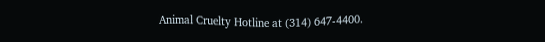Animal Cruelty Hotline at (314) 647-4400.